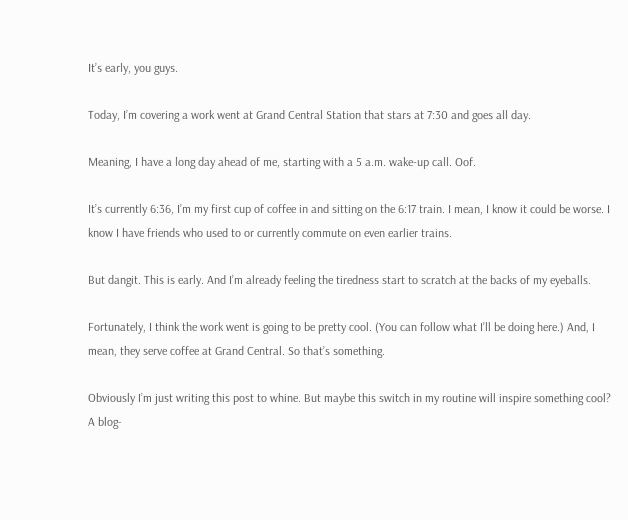It’s early, you guys.

Today, I’m covering a work went at Grand Central Station that stars at 7:30 and goes all day.

Meaning, I have a long day ahead of me, starting with a 5 a.m. wake-up call. Oof.

It’s currently 6:36, I’m my first cup of coffee in and sitting on the 6:17 train. I mean, I know it could be worse. I know I have friends who used to or currently commute on even earlier trains.

But dangit. This is early. And I’m already feeling the tiredness start to scratch at the backs of my eyeballs.

Fortunately, I think the work went is going to be pretty cool. (You can follow what I’ll be doing here.) And, I mean, they serve coffee at Grand Central. So that’s something.

Obviously I’m just writing this post to whine. But maybe this switch in my routine will inspire something cool? A blog-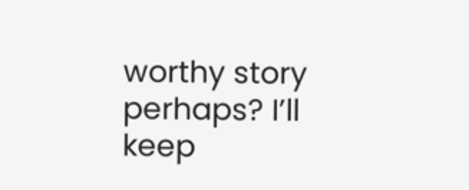worthy story perhaps? I’ll keep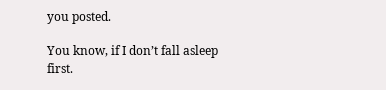you posted.

You know, if I don’t fall asleep first.